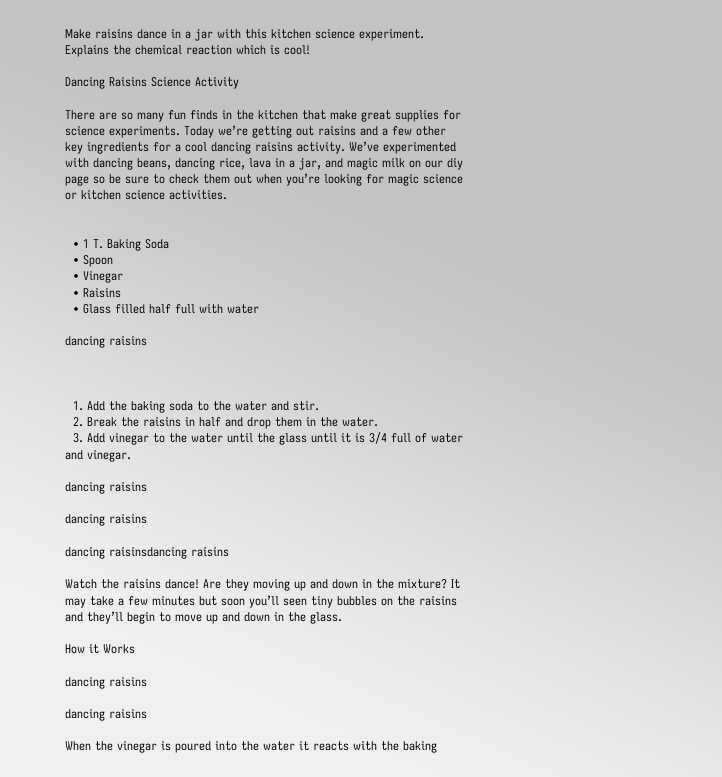Make raisins dance in a jar with this kitchen science experiment. Explains the chemical reaction which is cool!

Dancing Raisins Science Activity

There are so many fun finds in the kitchen that make great supplies for science experiments. Today we’re getting out raisins and a few other key ingredients for a cool dancing raisins activity. We’ve experimented with dancing beans, dancing rice, lava in a jar, and magic milk on our diy page so be sure to check them out when you’re looking for magic science or kitchen science activities.


  • 1 T. Baking Soda
  • Spoon
  • Vinegar
  • Raisins
  • Glass filled half full with water

dancing raisins



  1. Add the baking soda to the water and stir.
  2. Break the raisins in half and drop them in the water.
  3. Add vinegar to the water until the glass until it is 3/4 full of water and vinegar.

dancing raisins

dancing raisins

dancing raisinsdancing raisins

Watch the raisins dance! Are they moving up and down in the mixture? It may take a few minutes but soon you’ll seen tiny bubbles on the raisins and they’ll begin to move up and down in the glass.

How it Works

dancing raisins

dancing raisins

When the vinegar is poured into the water it reacts with the baking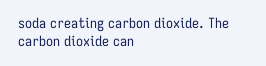soda creating carbon dioxide. The carbon dioxide can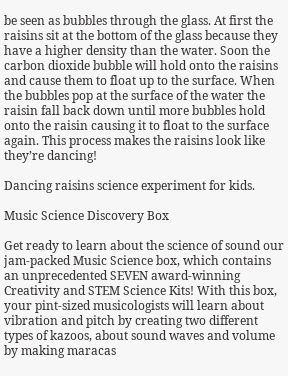be seen as bubbles through the glass. At first the raisins sit at the bottom of the glass because they have a higher density than the water. Soon the carbon dioxide bubble will hold onto the raisins and cause them to float up to the surface. When the bubbles pop at the surface of the water the raisin fall back down until more bubbles hold onto the raisin causing it to float to the surface again. This process makes the raisins look like they’re dancing!

Dancing raisins science experiment for kids.

Music Science Discovery Box

Get ready to learn about the science of sound our jam-packed Music Science box, which contains an unprecedented SEVEN award-winning Creativity and STEM Science Kits! With this box, your pint-sized musicologists will learn about vibration and pitch by creating two different types of kazoos, about sound waves and volume by making maracas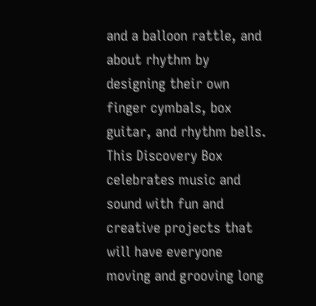and a balloon rattle, and about rhythm by designing their own finger cymbals, box guitar, and rhythm bells. This Discovery Box celebrates music and sound with fun and creative projects that will have everyone moving and grooving long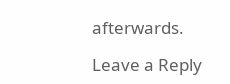afterwards.

Leave a Reply